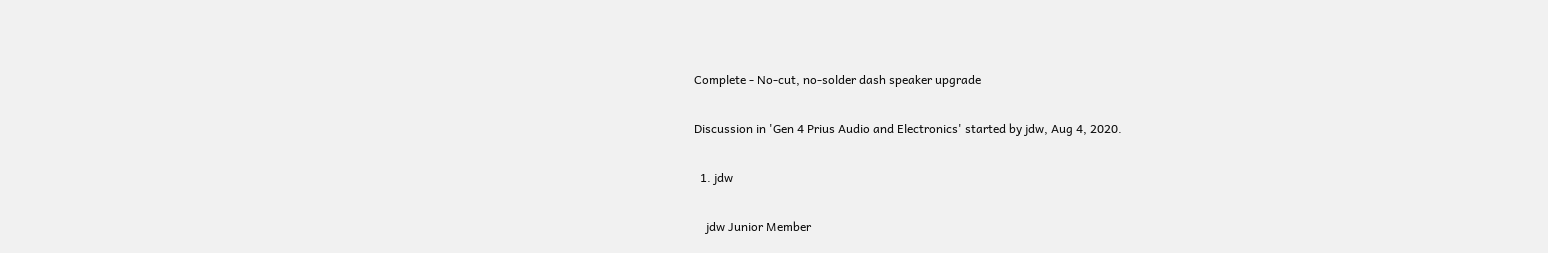Complete - No-cut, no-solder dash speaker upgrade

Discussion in 'Gen 4 Prius Audio and Electronics' started by jdw, Aug 4, 2020.

  1. jdw

    jdw Junior Member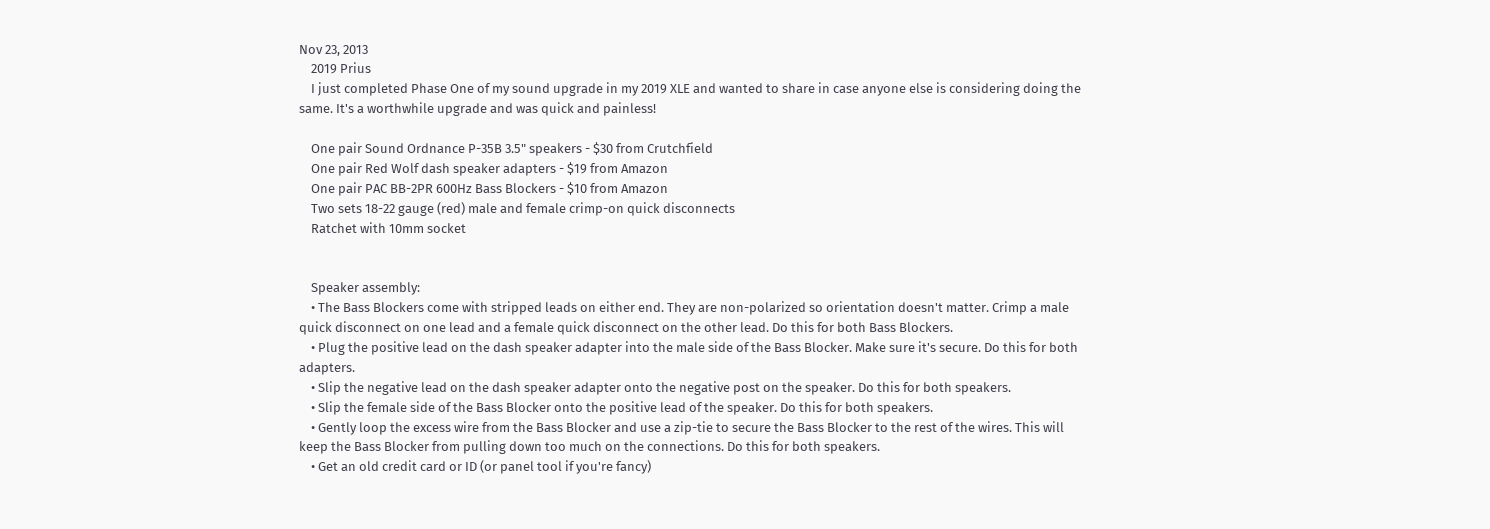Nov 23, 2013
    2019 Prius
    I just completed Phase One of my sound upgrade in my 2019 XLE and wanted to share in case anyone else is considering doing the same. It's a worthwhile upgrade and was quick and painless!

    One pair Sound Ordnance P-35B 3.5" speakers - $30 from Crutchfield
    One pair Red Wolf dash speaker adapters - $19 from Amazon
    One pair PAC BB-2PR 600Hz Bass Blockers - $10 from Amazon
    Two sets 18-22 gauge (red) male and female crimp-on quick disconnects
    Ratchet with 10mm socket


    Speaker assembly:
    • The Bass Blockers come with stripped leads on either end. They are non-polarized so orientation doesn't matter. Crimp a male quick disconnect on one lead and a female quick disconnect on the other lead. Do this for both Bass Blockers.
    • Plug the positive lead on the dash speaker adapter into the male side of the Bass Blocker. Make sure it's secure. Do this for both adapters.
    • Slip the negative lead on the dash speaker adapter onto the negative post on the speaker. Do this for both speakers.
    • Slip the female side of the Bass Blocker onto the positive lead of the speaker. Do this for both speakers.
    • Gently loop the excess wire from the Bass Blocker and use a zip-tie to secure the Bass Blocker to the rest of the wires. This will keep the Bass Blocker from pulling down too much on the connections. Do this for both speakers.
    • Get an old credit card or ID (or panel tool if you're fancy)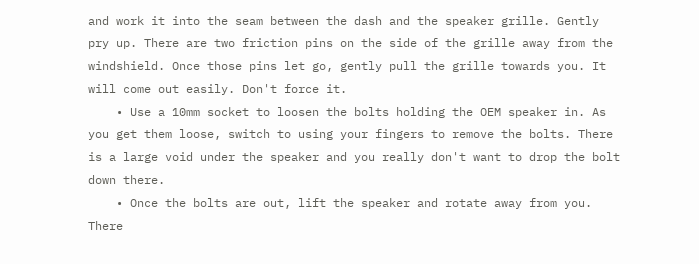and work it into the seam between the dash and the speaker grille. Gently pry up. There are two friction pins on the side of the grille away from the windshield. Once those pins let go, gently pull the grille towards you. It will come out easily. Don't force it.
    • Use a 10mm socket to loosen the bolts holding the OEM speaker in. As you get them loose, switch to using your fingers to remove the bolts. There is a large void under the speaker and you really don't want to drop the bolt down there.
    • Once the bolts are out, lift the speaker and rotate away from you. There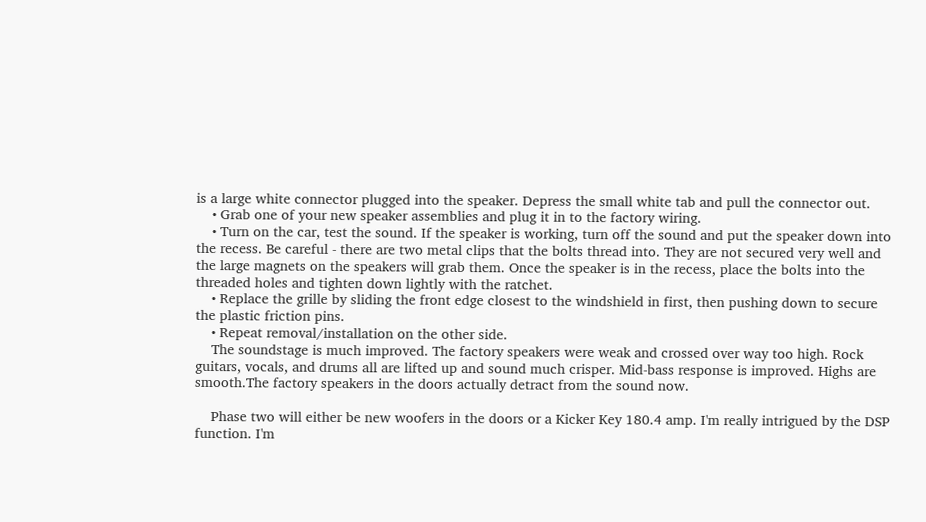is a large white connector plugged into the speaker. Depress the small white tab and pull the connector out.
    • Grab one of your new speaker assemblies and plug it in to the factory wiring.
    • Turn on the car, test the sound. If the speaker is working, turn off the sound and put the speaker down into the recess. Be careful - there are two metal clips that the bolts thread into. They are not secured very well and the large magnets on the speakers will grab them. Once the speaker is in the recess, place the bolts into the threaded holes and tighten down lightly with the ratchet.
    • Replace the grille by sliding the front edge closest to the windshield in first, then pushing down to secure the plastic friction pins.
    • Repeat removal/installation on the other side.
    The soundstage is much improved. The factory speakers were weak and crossed over way too high. Rock guitars, vocals, and drums all are lifted up and sound much crisper. Mid-bass response is improved. Highs are smooth.The factory speakers in the doors actually detract from the sound now.

    Phase two will either be new woofers in the doors or a Kicker Key 180.4 amp. I'm really intrigued by the DSP function. I'm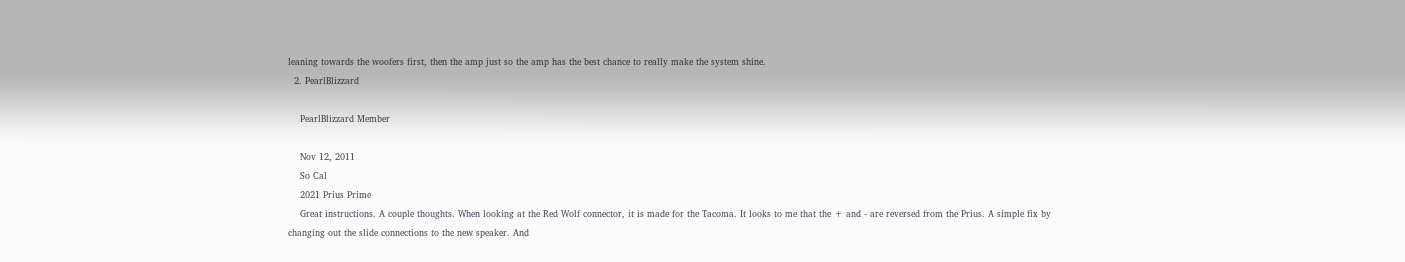leaning towards the woofers first, then the amp just so the amp has the best chance to really make the system shine.
  2. PearlBlizzard

    PearlBlizzard Member

    Nov 12, 2011
    So Cal
    2021 Prius Prime
    Great instructions. A couple thoughts. When looking at the Red Wolf connector, it is made for the Tacoma. It looks to me that the + and - are reversed from the Prius. A simple fix by changing out the slide connections to the new speaker. And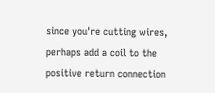since you're cutting wires, perhaps add a coil to the positive return connection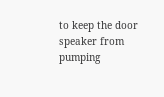to keep the door speaker from pumping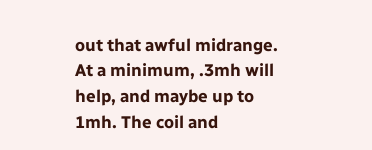out that awful midrange. At a minimum, .3mh will help, and maybe up to 1mh. The coil and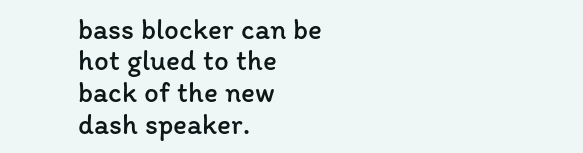bass blocker can be hot glued to the back of the new dash speaker.